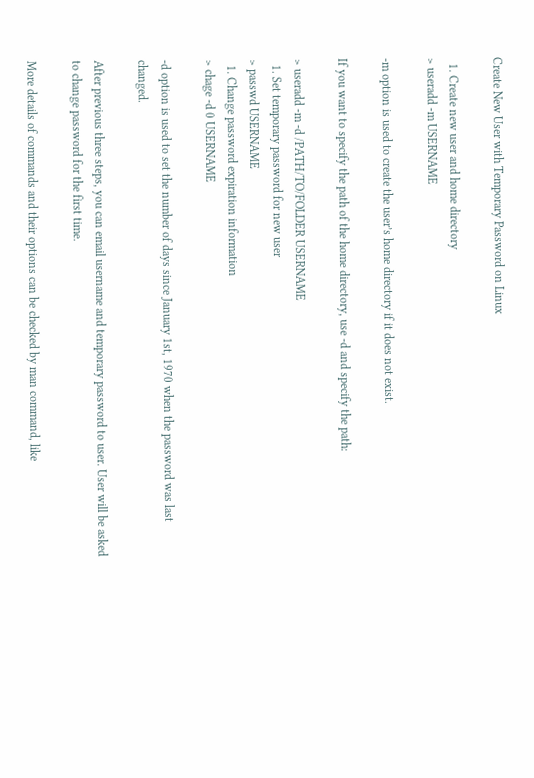Create New User with Temporary Password on Linux

  1. Create new user and home directory
> useradd -m USERNAME

-m option is used to create the user’s home directory if it does not exist.

If you want to specify the path of the home directory, use -d and specify the path:

> useradd -m -d /PATH/TO/FOLDER USERNAME
  1. Set temporary password for new user
> passwd USERNAME
  1. Change password expiration information
> chage -d 0 USERNAME

-d option is used to set the number of days since January 1st, 1970 when the password was last changed.

After previous three steps, you can email username and temporary password to user. User will be asked to change password for the first time.

More details of commands and their options can be checked by man command, like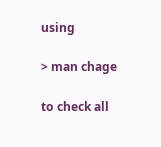using

> man chage

to check all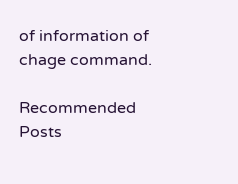of information of chage command.

Recommended Posts